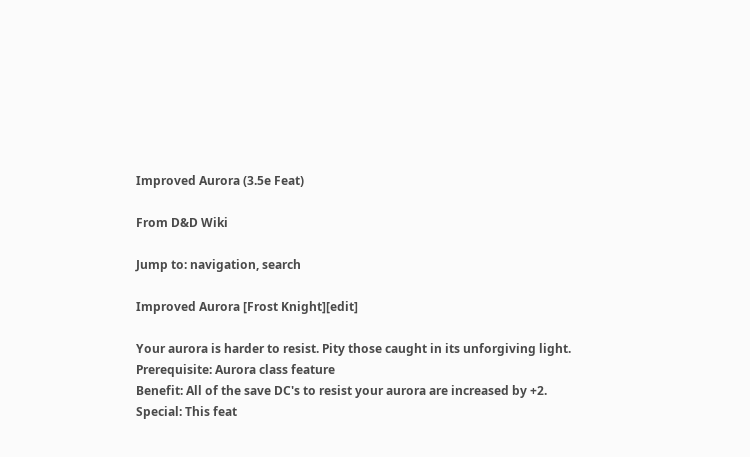Improved Aurora (3.5e Feat)

From D&D Wiki

Jump to: navigation, search

Improved Aurora [Frost Knight][edit]

Your aurora is harder to resist. Pity those caught in its unforgiving light.
Prerequisite: Aurora class feature
Benefit: All of the save DC's to resist your aurora are increased by +2.
Special: This feat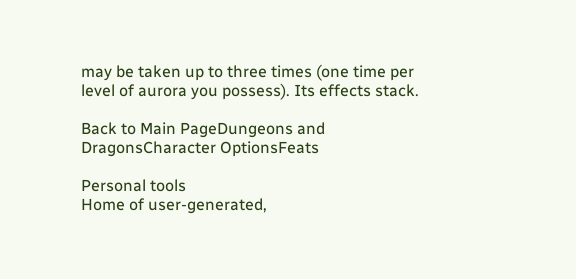may be taken up to three times (one time per level of aurora you possess). Its effects stack.

Back to Main PageDungeons and DragonsCharacter OptionsFeats

Personal tools
Home of user-generated,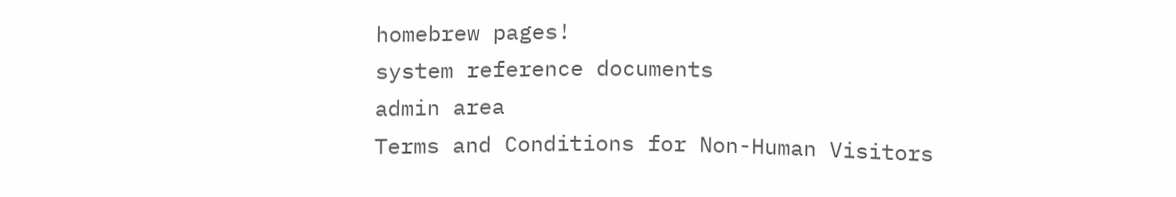homebrew pages!
system reference documents
admin area
Terms and Conditions for Non-Human Visitors